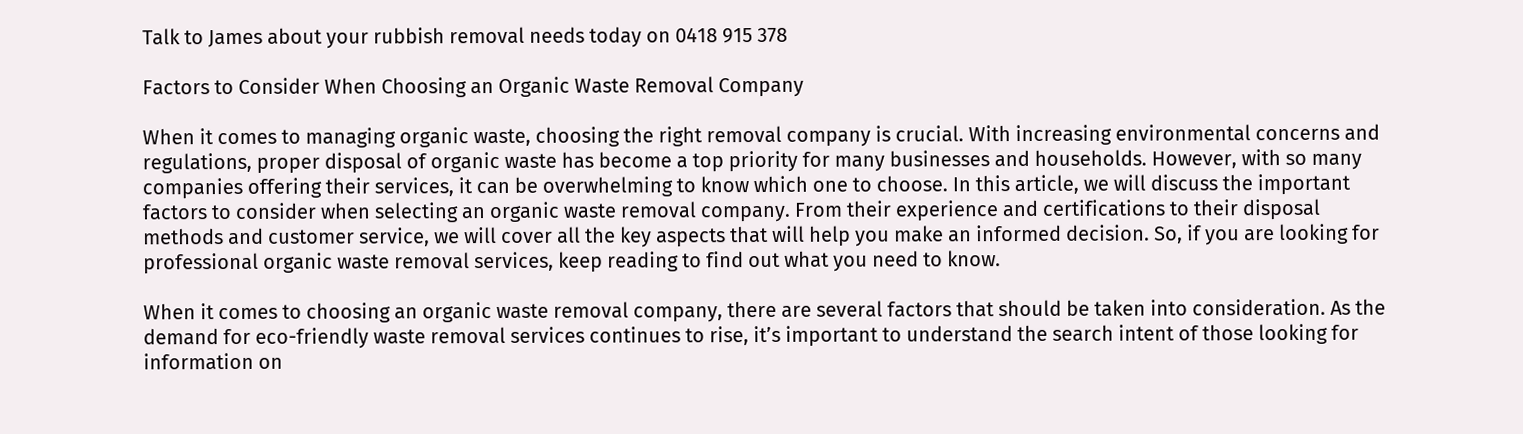Talk to James about your rubbish removal needs today on 0418 915 378

Factors to Consider When Choosing an Organic Waste Removal Company

When it comes to managing organic waste, choosing the right removal company is crucial. With increasing environmental concerns and regulations, proper disposal of organic waste has become a top priority for many businesses and households. However, with so many companies offering their services, it can be overwhelming to know which one to choose. In this article, we will discuss the important factors to consider when selecting an organic waste removal company. From their experience and certifications to their disposal methods and customer service, we will cover all the key aspects that will help you make an informed decision. So, if you are looking for professional organic waste removal services, keep reading to find out what you need to know.

When it comes to choosing an organic waste removal company, there are several factors that should be taken into consideration. As the demand for eco-friendly waste removal services continues to rise, it’s important to understand the search intent of those looking for information on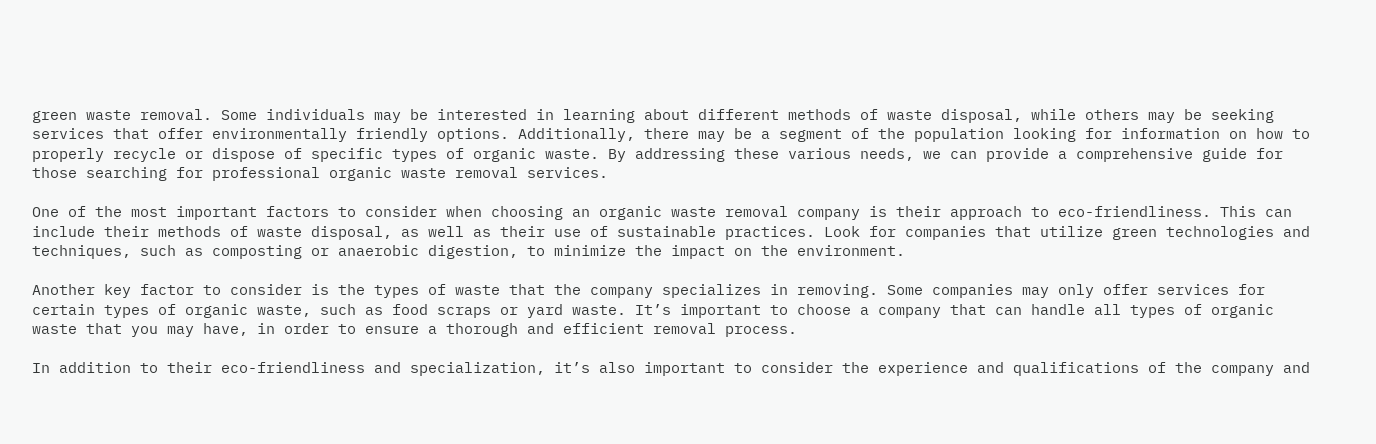green waste removal. Some individuals may be interested in learning about different methods of waste disposal, while others may be seeking services that offer environmentally friendly options. Additionally, there may be a segment of the population looking for information on how to properly recycle or dispose of specific types of organic waste. By addressing these various needs, we can provide a comprehensive guide for those searching for professional organic waste removal services.

One of the most important factors to consider when choosing an organic waste removal company is their approach to eco-friendliness. This can include their methods of waste disposal, as well as their use of sustainable practices. Look for companies that utilize green technologies and techniques, such as composting or anaerobic digestion, to minimize the impact on the environment.

Another key factor to consider is the types of waste that the company specializes in removing. Some companies may only offer services for certain types of organic waste, such as food scraps or yard waste. It’s important to choose a company that can handle all types of organic waste that you may have, in order to ensure a thorough and efficient removal process.

In addition to their eco-friendliness and specialization, it’s also important to consider the experience and qualifications of the company and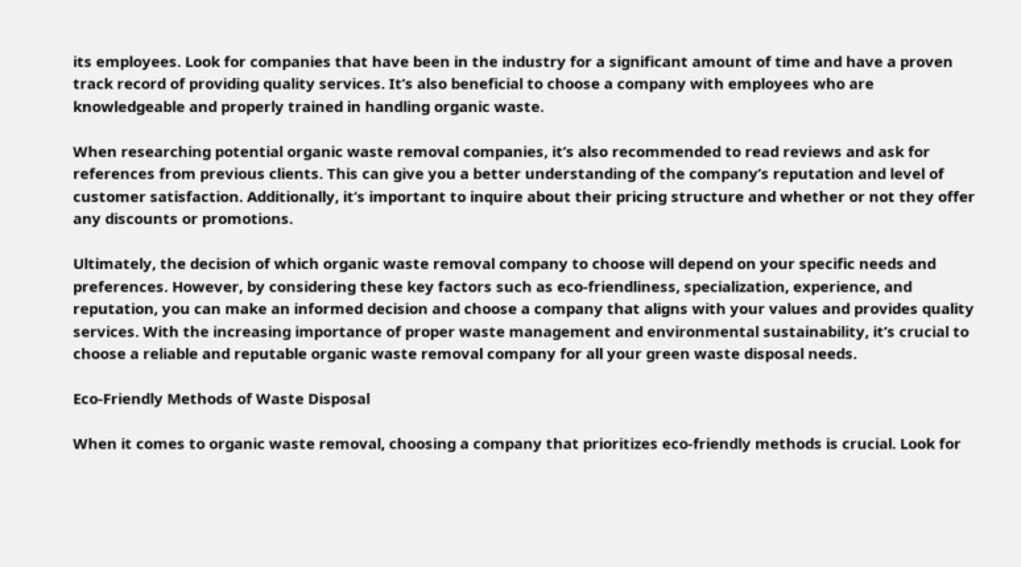its employees. Look for companies that have been in the industry for a significant amount of time and have a proven track record of providing quality services. It’s also beneficial to choose a company with employees who are knowledgeable and properly trained in handling organic waste.

When researching potential organic waste removal companies, it’s also recommended to read reviews and ask for references from previous clients. This can give you a better understanding of the company’s reputation and level of customer satisfaction. Additionally, it’s important to inquire about their pricing structure and whether or not they offer any discounts or promotions.

Ultimately, the decision of which organic waste removal company to choose will depend on your specific needs and preferences. However, by considering these key factors such as eco-friendliness, specialization, experience, and reputation, you can make an informed decision and choose a company that aligns with your values and provides quality services. With the increasing importance of proper waste management and environmental sustainability, it’s crucial to choose a reliable and reputable organic waste removal company for all your green waste disposal needs.

Eco-Friendly Methods of Waste Disposal

When it comes to organic waste removal, choosing a company that prioritizes eco-friendly methods is crucial. Look for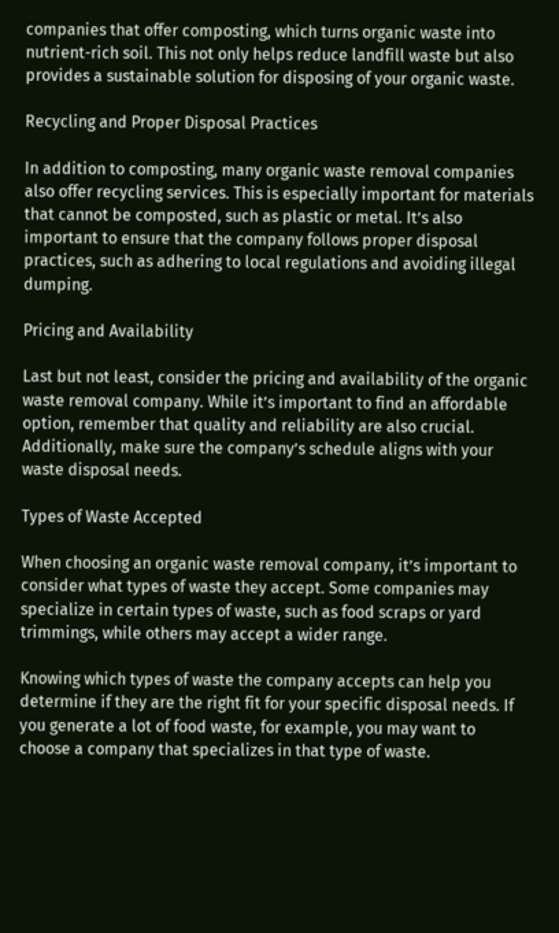companies that offer composting, which turns organic waste into nutrient-rich soil. This not only helps reduce landfill waste but also provides a sustainable solution for disposing of your organic waste.

Recycling and Proper Disposal Practices

In addition to composting, many organic waste removal companies also offer recycling services. This is especially important for materials that cannot be composted, such as plastic or metal. It’s also important to ensure that the company follows proper disposal practices, such as adhering to local regulations and avoiding illegal dumping.

Pricing and Availability

Last but not least, consider the pricing and availability of the organic waste removal company. While it’s important to find an affordable option, remember that quality and reliability are also crucial. Additionally, make sure the company’s schedule aligns with your waste disposal needs.

Types of Waste Accepted

When choosing an organic waste removal company, it’s important to consider what types of waste they accept. Some companies may specialize in certain types of waste, such as food scraps or yard trimmings, while others may accept a wider range.

Knowing which types of waste the company accepts can help you determine if they are the right fit for your specific disposal needs. If you generate a lot of food waste, for example, you may want to choose a company that specializes in that type of waste.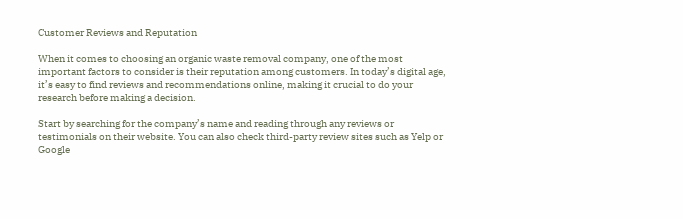Customer Reviews and Reputation

When it comes to choosing an organic waste removal company, one of the most important factors to consider is their reputation among customers. In today’s digital age, it’s easy to find reviews and recommendations online, making it crucial to do your research before making a decision.

Start by searching for the company’s name and reading through any reviews or testimonials on their website. You can also check third-party review sites such as Yelp or Google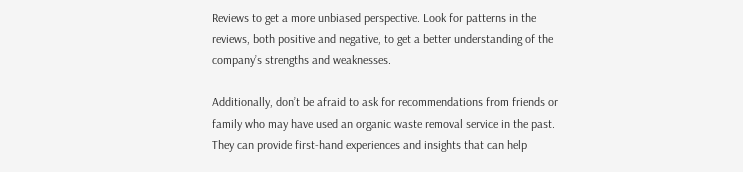Reviews to get a more unbiased perspective. Look for patterns in the reviews, both positive and negative, to get a better understanding of the company’s strengths and weaknesses.

Additionally, don’t be afraid to ask for recommendations from friends or family who may have used an organic waste removal service in the past. They can provide first-hand experiences and insights that can help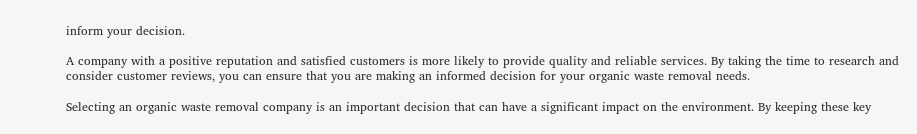inform your decision.

A company with a positive reputation and satisfied customers is more likely to provide quality and reliable services. By taking the time to research and consider customer reviews, you can ensure that you are making an informed decision for your organic waste removal needs.

Selecting an organic waste removal company is an important decision that can have a significant impact on the environment. By keeping these key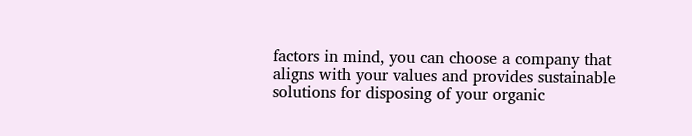factors in mind, you can choose a company that aligns with your values and provides sustainable solutions for disposing of your organic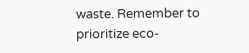waste. Remember to prioritize eco-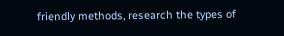friendly methods, research the types of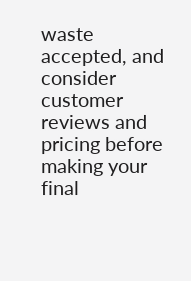waste accepted, and consider customer reviews and pricing before making your final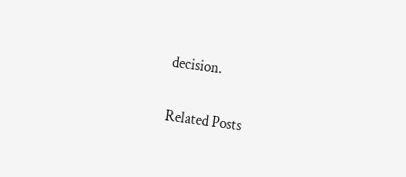decision.

Related Posts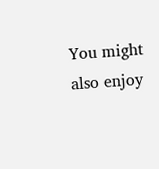You might also enjoy